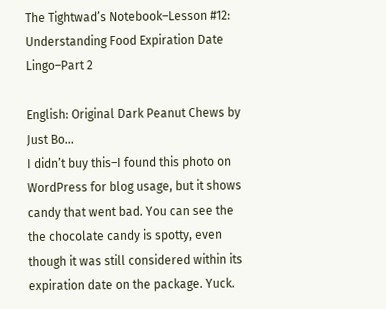The Tightwad’s Notebook–Lesson #12: Understanding Food Expiration Date Lingo–Part 2

English: Original Dark Peanut Chews by Just Bo...
I didn’t buy this–I found this photo on WordPress for blog usage, but it shows candy that went bad. You can see the the chocolate candy is spotty, even though it was still considered within its expiration date on the package. Yuck.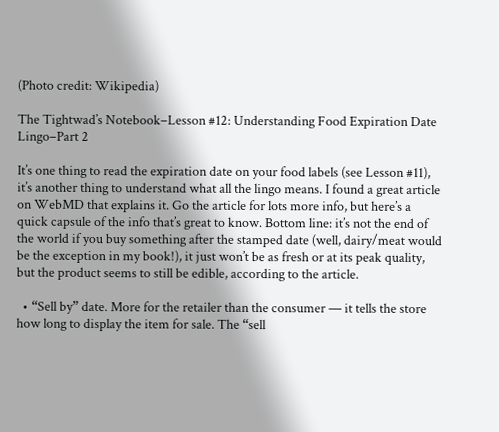(Photo credit: Wikipedia)

The Tightwad’s Notebook–Lesson #12: Understanding Food Expiration Date Lingo–Part 2

It’s one thing to read the expiration date on your food labels (see Lesson #11), it’s another thing to understand what all the lingo means. I found a great article on WebMD that explains it. Go the article for lots more info, but here’s a quick capsule of the info that’s great to know. Bottom line: it’s not the end of the world if you buy something after the stamped date (well, dairy/meat would be the exception in my book!), it just won’t be as fresh or at its peak quality, but the product seems to still be edible, according to the article.

  • “Sell by” date. More for the retailer than the consumer — it tells the store how long to display the item for sale. The “sell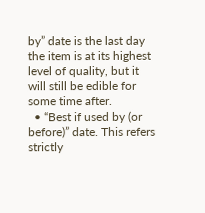by” date is the last day the item is at its highest level of quality, but it will still be edible for some time after.
  • “Best if used by (or before)” date. This refers strictly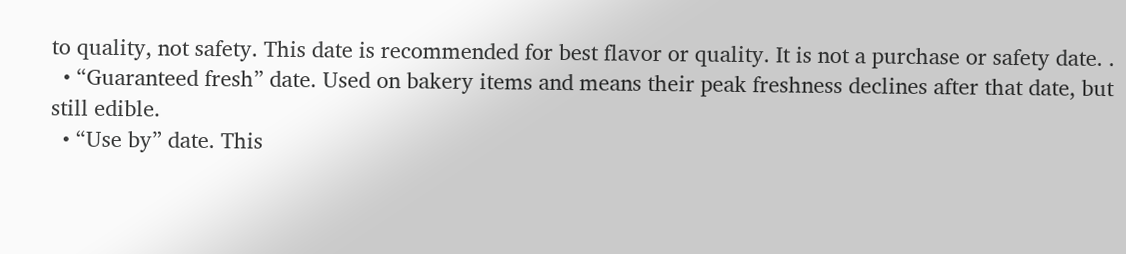to quality, not safety. This date is recommended for best flavor or quality. It is not a purchase or safety date. .
  • “Guaranteed fresh” date. Used on bakery items and means their peak freshness declines after that date, but still edible.
  • “Use by” date. This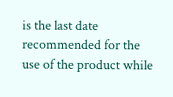is the last date recommended for the use of the product while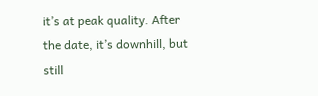it’s at peak quality. After the date, it’s downhill, but still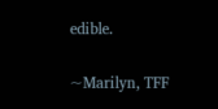edible.

~Marilyn, TFF